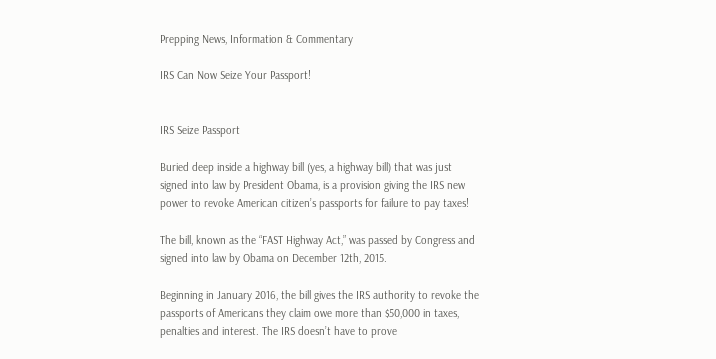Prepping News, Information & Commentary

IRS Can Now Seize Your Passport!


IRS Seize Passport

Buried deep inside a highway bill (yes, a highway bill) that was just signed into law by President Obama, is a provision giving the IRS new power to revoke American citizen’s passports for failure to pay taxes!

The bill, known as the “FAST Highway Act,” was passed by Congress and signed into law by Obama on December 12th, 2015.

Beginning in January 2016, the bill gives the IRS authority to revoke the passports of Americans they claim owe more than $50,000 in taxes, penalties and interest. The IRS doesn’t have to prove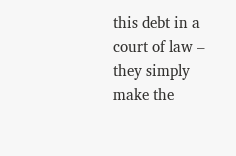this debt in a court of law – they simply make the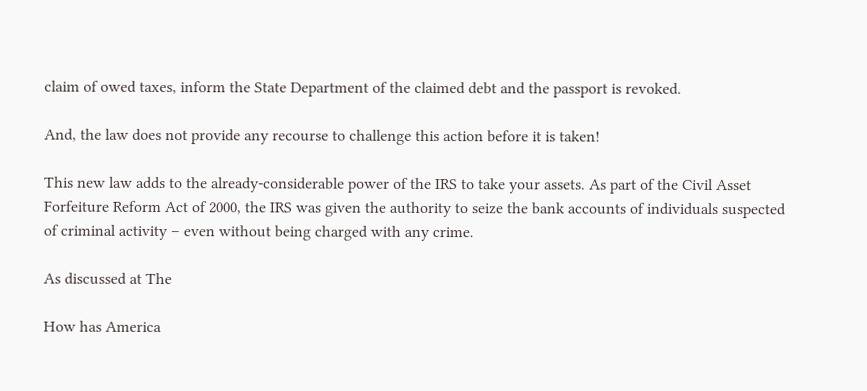claim of owed taxes, inform the State Department of the claimed debt and the passport is revoked.

And, the law does not provide any recourse to challenge this action before it is taken!

This new law adds to the already-considerable power of the IRS to take your assets. As part of the Civil Asset Forfeiture Reform Act of 2000, the IRS was given the authority to seize the bank accounts of individuals suspected of criminal activity – even without being charged with any crime.

As discussed at The

How has America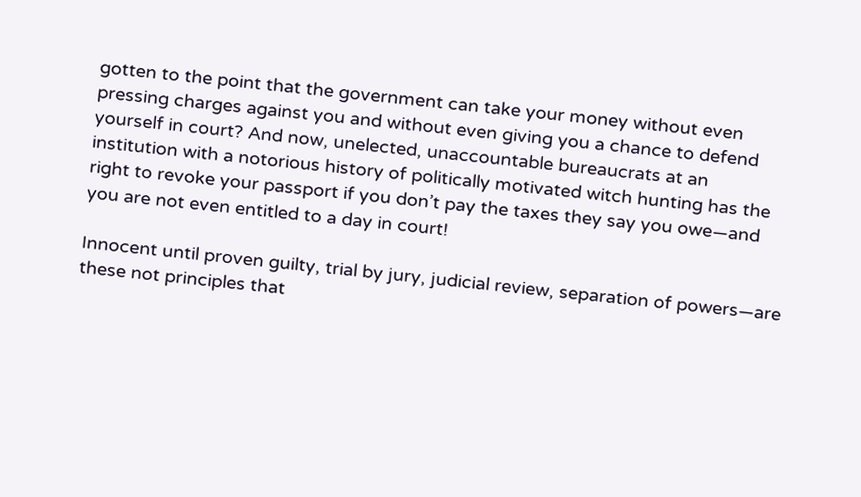gotten to the point that the government can take your money without even pressing charges against you and without even giving you a chance to defend yourself in court? And now, unelected, unaccountable bureaucrats at an institution with a notorious history of politically motivated witch hunting has the right to revoke your passport if you don’t pay the taxes they say you owe—and you are not even entitled to a day in court!

Innocent until proven guilty, trial by jury, judicial review, separation of powers—are these not principles that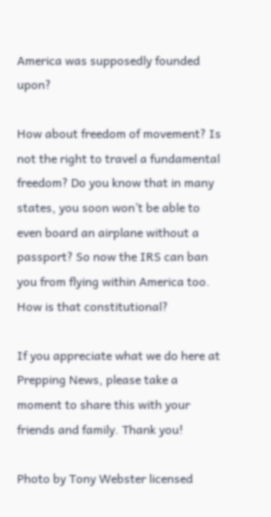America was supposedly founded upon?

How about freedom of movement? Is not the right to travel a fundamental freedom? Do you know that in many states, you soon won’t be able to even board an airplane without a passport? So now the IRS can ban you from flying within America too. How is that constitutional?

If you appreciate what we do here at Prepping News, please take a moment to share this with your friends and family. Thank you!

Photo by Tony Webster licensed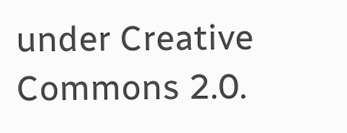under Creative Commons 2.0.